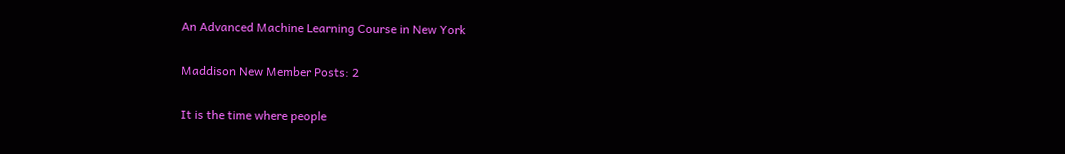An Advanced Machine Learning Course in New York

Maddison New Member Posts: 2

It is the time where people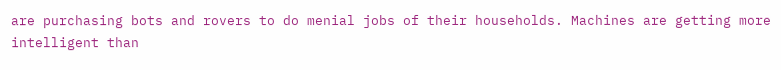are purchasing bots and rovers to do menial jobs of their households. Machines are getting more intelligent than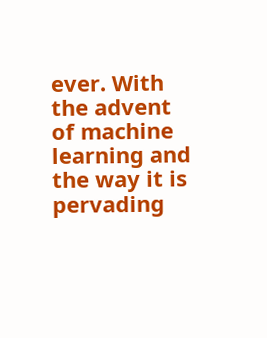ever. With the advent of machine learning and the way it is pervading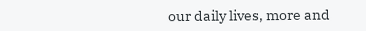our daily lives, more and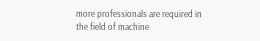more professionals are required in the field of machine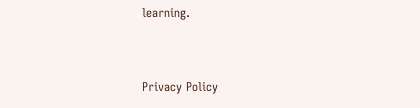learning.


Privacy Policy